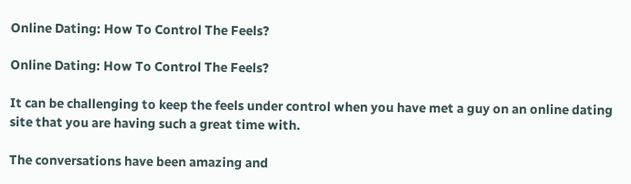Online Dating: How To Control The Feels?

Online Dating: How To Control The Feels?

It can be challenging to keep the feels under control when you have met a guy on an online dating site that you are having such a great time with.

The conversations have been amazing and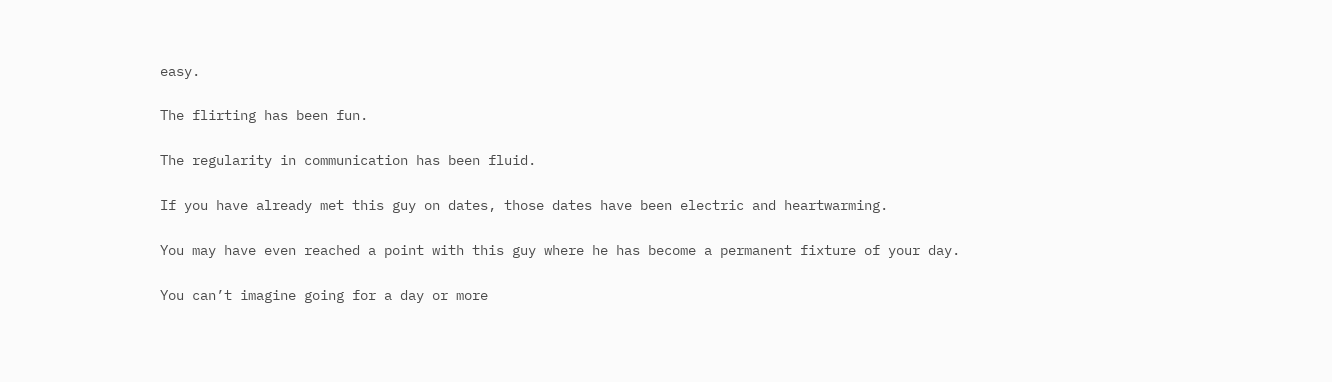easy.

The flirting has been fun.

The regularity in communication has been fluid.

If you have already met this guy on dates, those dates have been electric and heartwarming.

You may have even reached a point with this guy where he has become a permanent fixture of your day.

You can’t imagine going for a day or more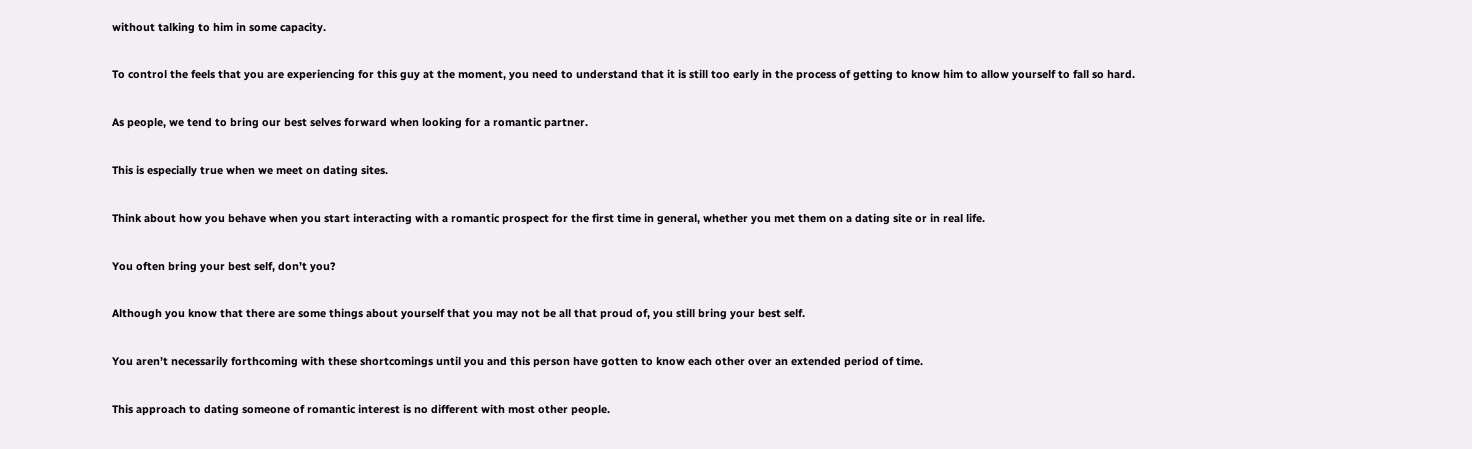without talking to him in some capacity.

To control the feels that you are experiencing for this guy at the moment, you need to understand that it is still too early in the process of getting to know him to allow yourself to fall so hard.

As people, we tend to bring our best selves forward when looking for a romantic partner.

This is especially true when we meet on dating sites.

Think about how you behave when you start interacting with a romantic prospect for the first time in general, whether you met them on a dating site or in real life.

You often bring your best self, don’t you?

Although you know that there are some things about yourself that you may not be all that proud of, you still bring your best self.

You aren’t necessarily forthcoming with these shortcomings until you and this person have gotten to know each other over an extended period of time.

This approach to dating someone of romantic interest is no different with most other people.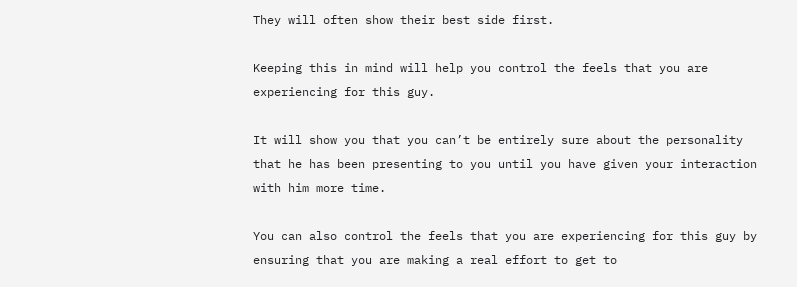They will often show their best side first.

Keeping this in mind will help you control the feels that you are experiencing for this guy.

It will show you that you can’t be entirely sure about the personality that he has been presenting to you until you have given your interaction with him more time.

You can also control the feels that you are experiencing for this guy by ensuring that you are making a real effort to get to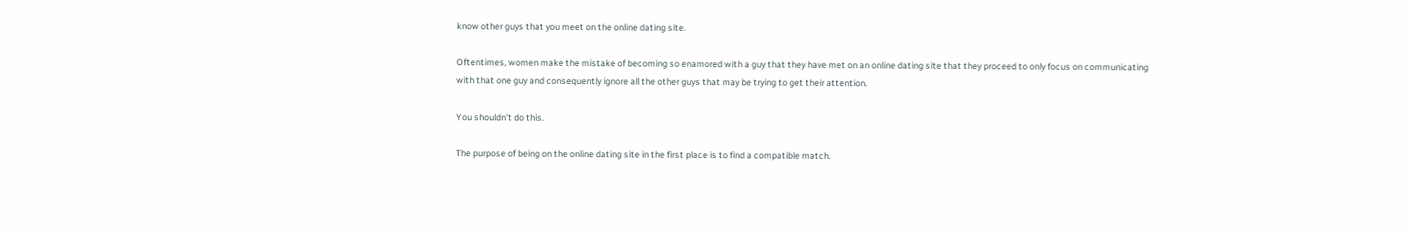know other guys that you meet on the online dating site.

Oftentimes, women make the mistake of becoming so enamored with a guy that they have met on an online dating site that they proceed to only focus on communicating with that one guy and consequently ignore all the other guys that may be trying to get their attention.

You shouldn’t do this.

The purpose of being on the online dating site in the first place is to find a compatible match.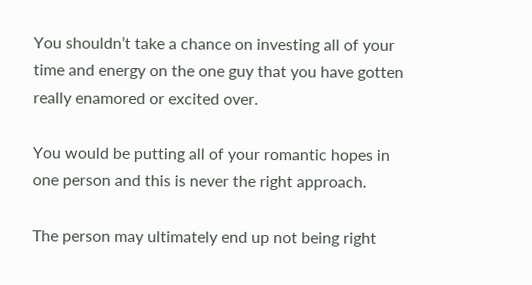You shouldn’t take a chance on investing all of your time and energy on the one guy that you have gotten really enamored or excited over.

You would be putting all of your romantic hopes in one person and this is never the right approach.

The person may ultimately end up not being right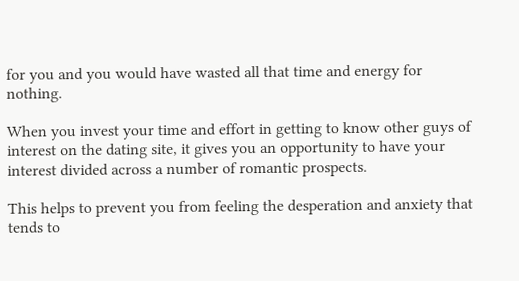for you and you would have wasted all that time and energy for nothing.

When you invest your time and effort in getting to know other guys of interest on the dating site, it gives you an opportunity to have your interest divided across a number of romantic prospects.

This helps to prevent you from feeling the desperation and anxiety that tends to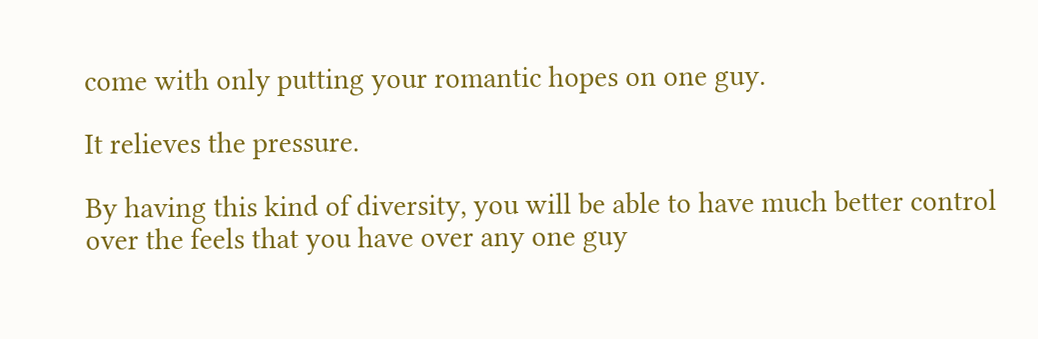come with only putting your romantic hopes on one guy.

It relieves the pressure.

By having this kind of diversity, you will be able to have much better control over the feels that you have over any one guy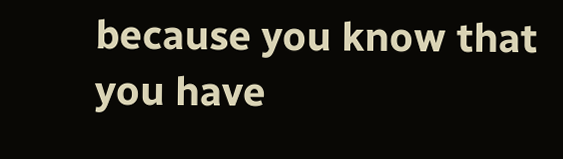because you know that you have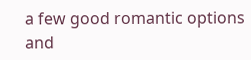a few good romantic options and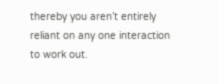thereby you aren’t entirely reliant on any one interaction to work out.